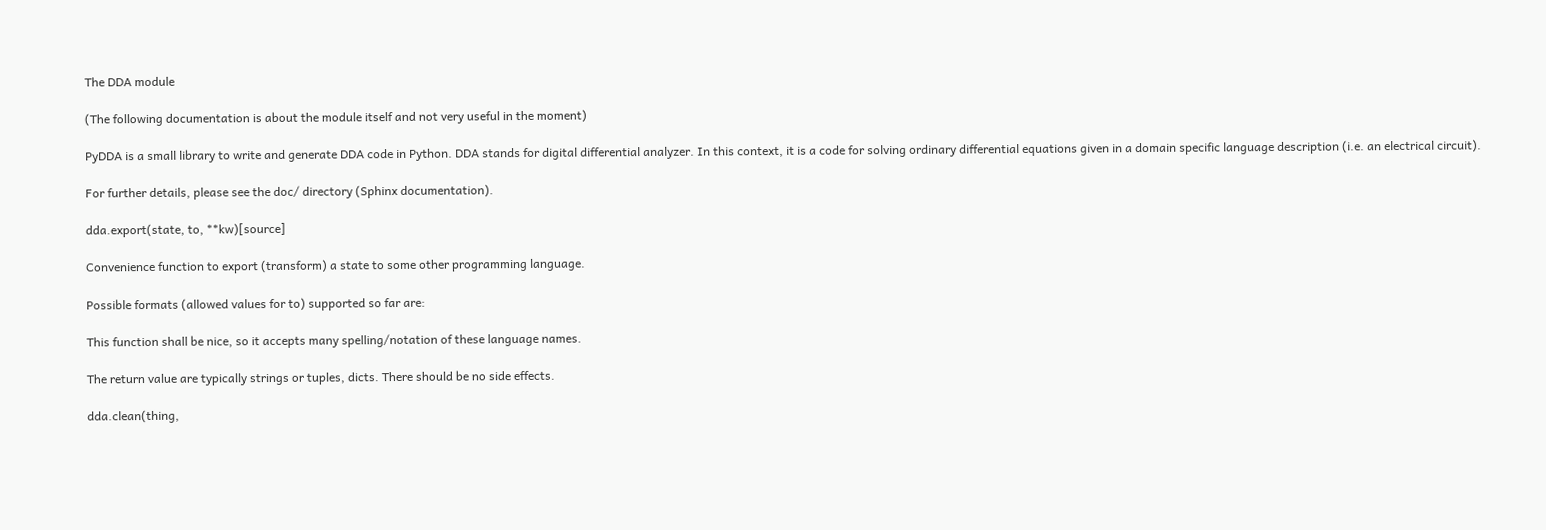The DDA module

(The following documentation is about the module itself and not very useful in the moment)

PyDDA is a small library to write and generate DDA code in Python. DDA stands for digital differential analyzer. In this context, it is a code for solving ordinary differential equations given in a domain specific language description (i.e. an electrical circuit).

For further details, please see the doc/ directory (Sphinx documentation).

dda.export(state, to, **kw)[source]

Convenience function to export (transform) a state to some other programming language.

Possible formats (allowed values for to) supported so far are:

This function shall be nice, so it accepts many spelling/notation of these language names.

The return value are typically strings or tuples, dicts. There should be no side effects.

dda.clean(thing,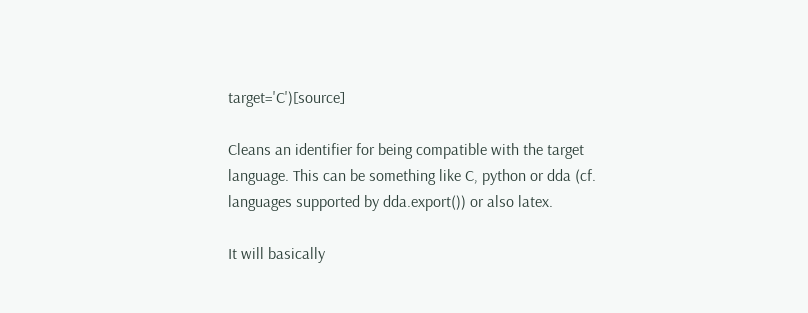target='C')[source]

Cleans an identifier for being compatible with the target language. This can be something like C, python or dda (cf. languages supported by dda.export()) or also latex.

It will basically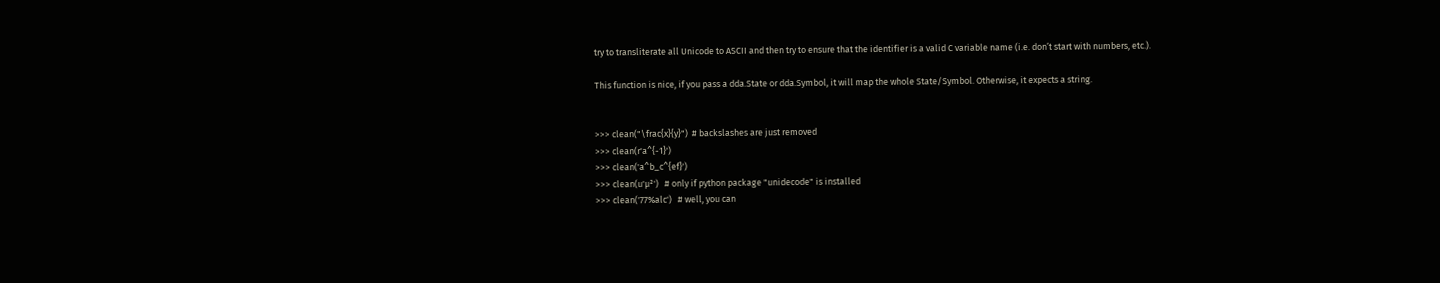try to transliterate all Unicode to ASCII and then try to ensure that the identifier is a valid C variable name (i.e. don’t start with numbers, etc.).

This function is nice, if you pass a dda.State or dda.Symbol, it will map the whole State/Symbol. Otherwise, it expects a string.


>>> clean("\frac{x}{y}")  # backslashes are just removed
>>> clean(r'a^{-1}')
>>> clean('a^b_c^{ef}')
>>> clean(u'µ²')   # only if python package "unidecode" is installed
>>> clean('77%alc')   # well, you can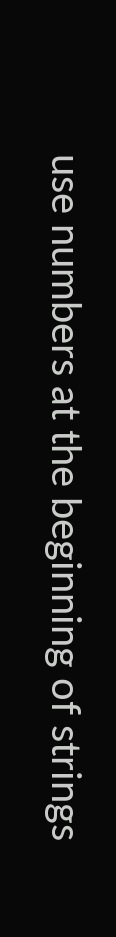use numbers at the beginning of strings